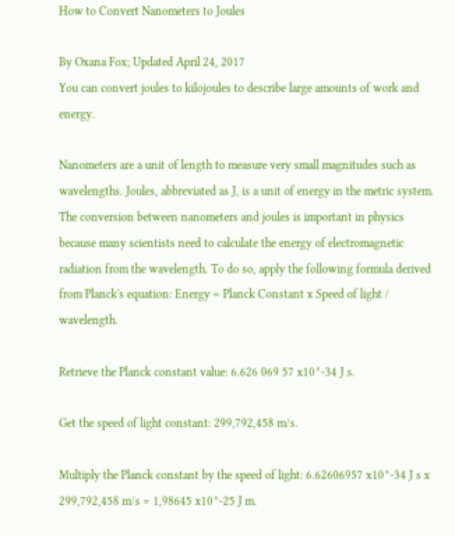How to Convert Nanometers to Joules

By Oxana Fox; Updated April 24, 2017
You can convert joules to kilojoules to describe large amounts of work and energy.

Nanometers are a unit of length to measure very small magnitudes such as wavelengths. Joules, abbreviated as J, is a unit of energy in the metric system. The conversion between nanometers and joules is important in physics because many scientists need to calculate the energy of electromagnetic radiation from the wavelength. To do so, apply the following formula derived from Planck's equation: Energy = Planck Constant x Speed of light / wavelength.

Retrieve the Planck constant value: 6.626 069 57 x10^-34 J s.

Get the speed of light constant: 299,792,458 m/s.

Multiply the Planck constant by the speed of light: 6.62606957 x10^-34 J s x 299,792,458 m/s = 1,98645 x10^-25 J m.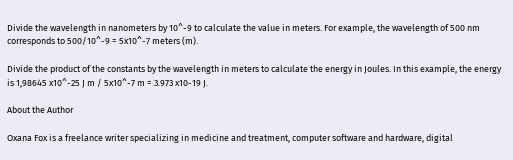Divide the wavelength in nanometers by 10^-9 to calculate the value in meters. For example, the wavelength of 500 nm corresponds to 500/10^-9 = 5x10^-7 meters (m).

Divide the product of the constants by the wavelength in meters to calculate the energy in Joules. In this example, the energy is 1,98645 x10^-25 J m / 5x10^-7 m = 3.973 x10-19 J.

About the Author

Oxana Fox is a freelance writer specializing in medicine and treatment, computer software and hardware, digital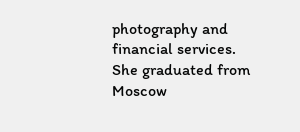photography and financial services. She graduated from Moscow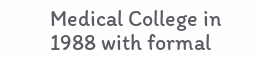Medical College in 1988 with formal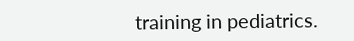training in pediatrics.